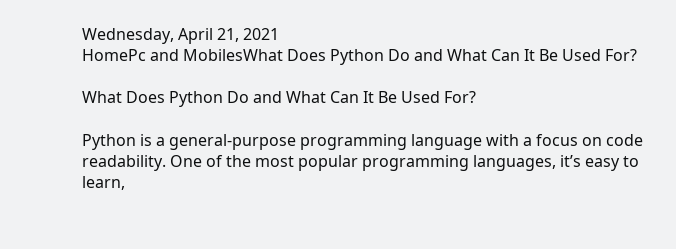Wednesday, April 21, 2021
HomePc and MobilesWhat Does Python Do and What Can It Be Used For?

What Does Python Do and What Can It Be Used For?

Python is a general-purpose programming language with a focus on code readability. One of the most popular programming languages, it’s easy to learn,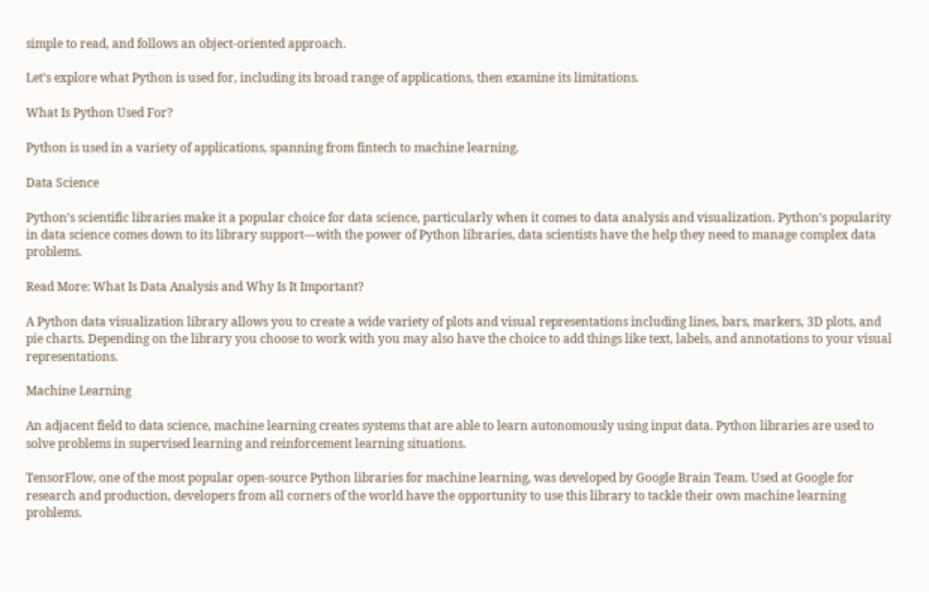simple to read, and follows an object-oriented approach.

Let’s explore what Python is used for, including its broad range of applications, then examine its limitations.

What Is Python Used For?

Python is used in a variety of applications, spanning from fintech to machine learning.

Data Science

Python’s scientific libraries make it a popular choice for data science, particularly when it comes to data analysis and visualization. Python’s popularity in data science comes down to its library support—with the power of Python libraries, data scientists have the help they need to manage complex data problems.

Read More: What Is Data Analysis and Why Is It Important?

A Python data visualization library allows you to create a wide variety of plots and visual representations including lines, bars, markers, 3D plots, and pie charts. Depending on the library you choose to work with you may also have the choice to add things like text, labels, and annotations to your visual representations.

Machine Learning

An adjacent field to data science, machine learning creates systems that are able to learn autonomously using input data. Python libraries are used to solve problems in supervised learning and reinforcement learning situations.

TensorFlow, one of the most popular open-source Python libraries for machine learning, was developed by Google Brain Team. Used at Google for research and production, developers from all corners of the world have the opportunity to use this library to tackle their own machine learning problems.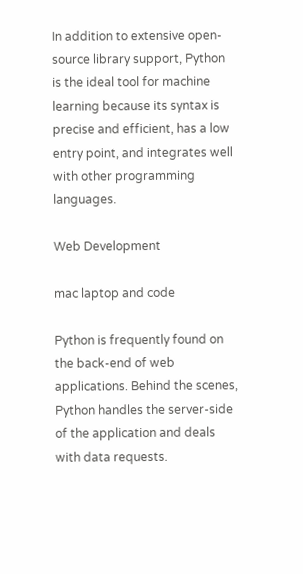In addition to extensive open-source library support, Python is the ideal tool for machine learning because its syntax is precise and efficient, has a low entry point, and integrates well with other programming languages.

Web Development

mac laptop and code

Python is frequently found on the back-end of web applications. Behind the scenes, Python handles the server-side of the application and deals with data requests.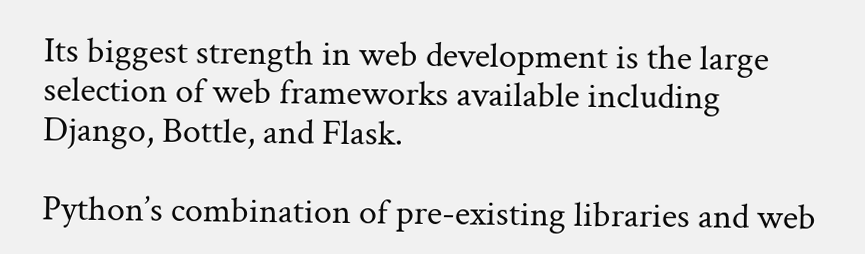Its biggest strength in web development is the large selection of web frameworks available including Django, Bottle, and Flask.

Python’s combination of pre-existing libraries and web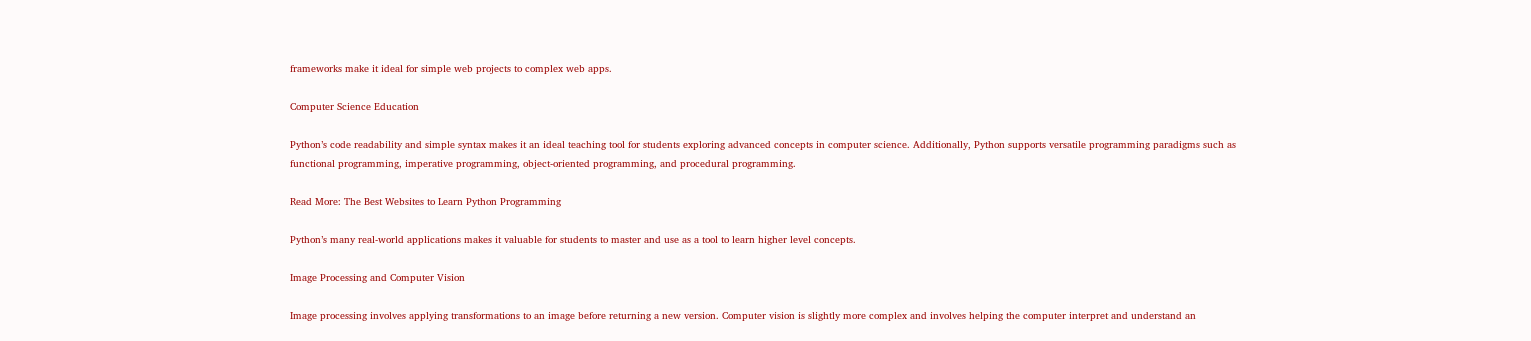frameworks make it ideal for simple web projects to complex web apps.

Computer Science Education

Python’s code readability and simple syntax makes it an ideal teaching tool for students exploring advanced concepts in computer science. Additionally, Python supports versatile programming paradigms such as functional programming, imperative programming, object-oriented programming, and procedural programming.

Read More: The Best Websites to Learn Python Programming

Python’s many real-world applications makes it valuable for students to master and use as a tool to learn higher level concepts.

Image Processing and Computer Vision

Image processing involves applying transformations to an image before returning a new version. Computer vision is slightly more complex and involves helping the computer interpret and understand an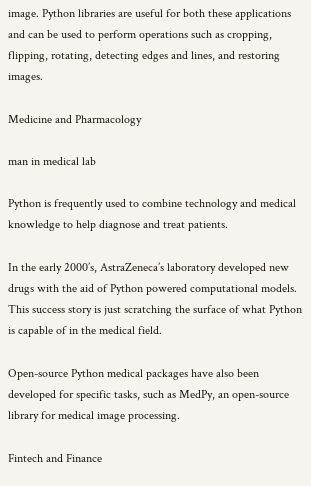image. Python libraries are useful for both these applications and can be used to perform operations such as cropping, flipping, rotating, detecting edges and lines, and restoring images.

Medicine and Pharmacology

man in medical lab

Python is frequently used to combine technology and medical knowledge to help diagnose and treat patients.

In the early 2000’s, AstraZeneca’s laboratory developed new drugs with the aid of Python powered computational models. This success story is just scratching the surface of what Python is capable of in the medical field.

Open-source Python medical packages have also been developed for specific tasks, such as MedPy, an open-source library for medical image processing.

Fintech and Finance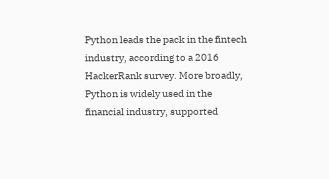Python leads the pack in the fintech industry, according to a 2016 HackerRank survey. More broadly, Python is widely used in the financial industry, supported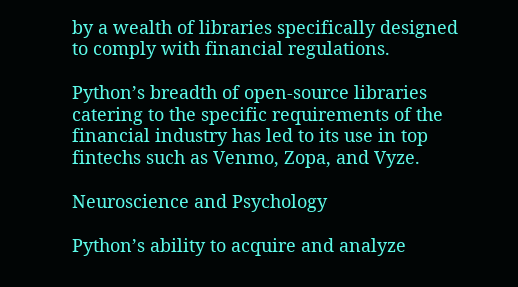by a wealth of libraries specifically designed to comply with financial regulations.

Python’s breadth of open-source libraries catering to the specific requirements of the financial industry has led to its use in top fintechs such as Venmo, Zopa, and Vyze.

Neuroscience and Psychology

Python’s ability to acquire and analyze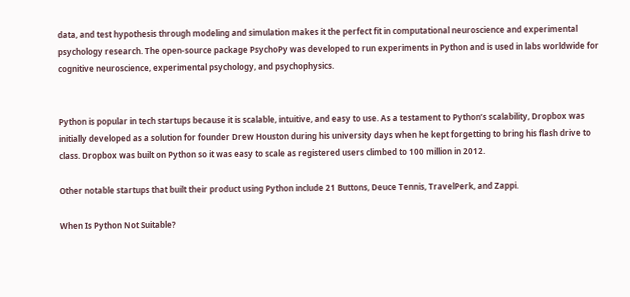data, and test hypothesis through modeling and simulation makes it the perfect fit in computational neuroscience and experimental psychology research. The open-source package PsychoPy was developed to run experiments in Python and is used in labs worldwide for cognitive neuroscience, experimental psychology, and psychophysics.


Python is popular in tech startups because it is scalable, intuitive, and easy to use. As a testament to Python’s scalability, Dropbox was initially developed as a solution for founder Drew Houston during his university days when he kept forgetting to bring his flash drive to class. Dropbox was built on Python so it was easy to scale as registered users climbed to 100 million in 2012.

Other notable startups that built their product using Python include 21 Buttons, Deuce Tennis, TravelPerk, and Zappi.

When Is Python Not Suitable?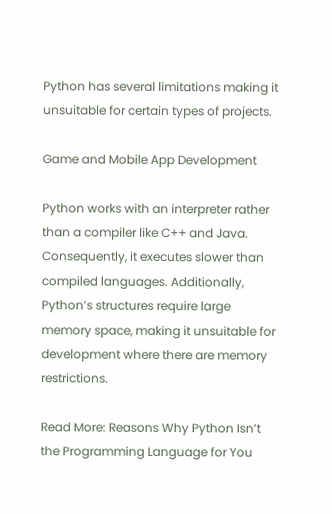Python has several limitations making it unsuitable for certain types of projects.

Game and Mobile App Development

Python works with an interpreter rather than a compiler like C++ and Java. Consequently, it executes slower than compiled languages. Additionally, Python’s structures require large memory space, making it unsuitable for development where there are memory restrictions.

Read More: Reasons Why Python Isn’t the Programming Language for You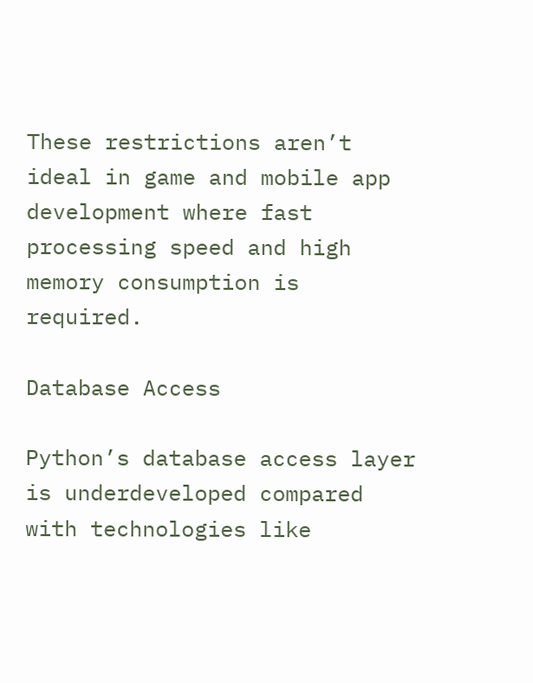These restrictions aren’t ideal in game and mobile app development where fast processing speed and high memory consumption is required.

Database Access

Python’s database access layer is underdeveloped compared with technologies like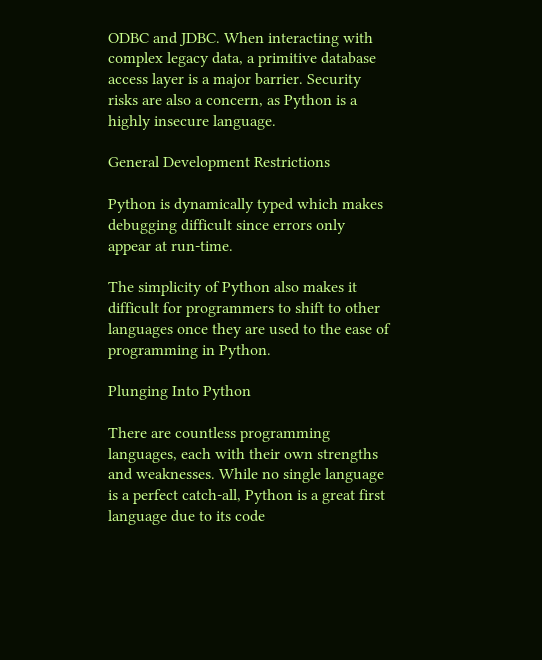ODBC and JDBC. When interacting with complex legacy data, a primitive database access layer is a major barrier. Security risks are also a concern, as Python is a highly insecure language.

General Development Restrictions

Python is dynamically typed which makes debugging difficult since errors only appear at run-time.

The simplicity of Python also makes it difficult for programmers to shift to other languages once they are used to the ease of programming in Python.

Plunging Into Python

There are countless programming languages, each with their own strengths and weaknesses. While no single language is a perfect catch-all, Python is a great first language due to its code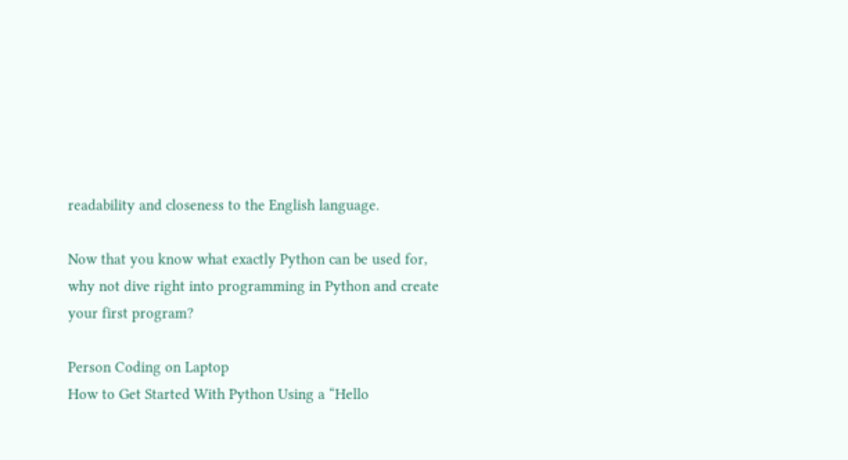readability and closeness to the English language.

Now that you know what exactly Python can be used for, why not dive right into programming in Python and create your first program?

Person Coding on Laptop
How to Get Started With Python Using a “Hello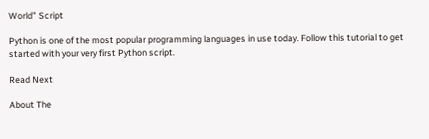World” Script

Python is one of the most popular programming languages in use today. Follow this tutorial to get started with your very first Python script.

Read Next

About The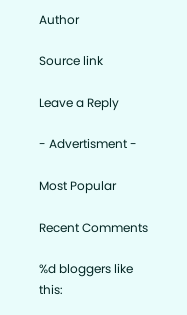Author

Source link

Leave a Reply

- Advertisment -

Most Popular

Recent Comments

%d bloggers like this: